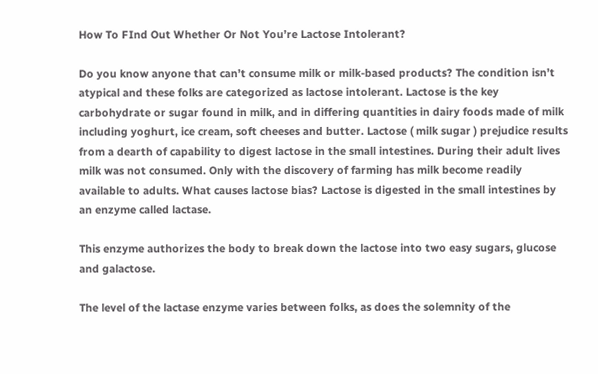How To FInd Out Whether Or Not You’re Lactose Intolerant?

Do you know anyone that can’t consume milk or milk-based products? The condition isn’t atypical and these folks are categorized as lactose intolerant. Lactose is the key carbohydrate or sugar found in milk, and in differing quantities in dairy foods made of milk including yoghurt, ice cream, soft cheeses and butter. Lactose ( milk sugar ) prejudice results from a dearth of capability to digest lactose in the small intestines. During their adult lives milk was not consumed. Only with the discovery of farming has milk become readily available to adults. What causes lactose bias? Lactose is digested in the small intestines by an enzyme called lactase.

This enzyme authorizes the body to break down the lactose into two easy sugars, glucose and galactose.

The level of the lactase enzyme varies between folks, as does the solemnity of the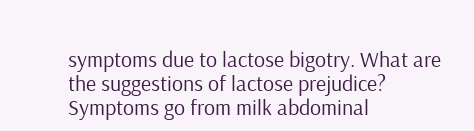symptoms due to lactose bigotry. What are the suggestions of lactose prejudice? Symptoms go from milk abdominal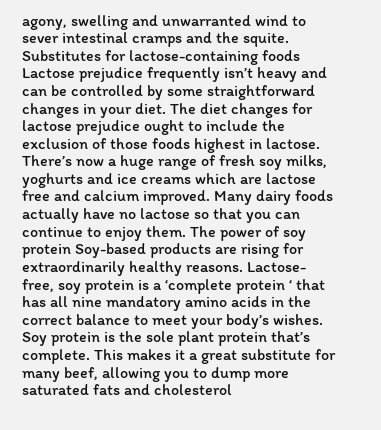agony, swelling and unwarranted wind to sever intestinal cramps and the squite. Substitutes for lactose-containing foods Lactose prejudice frequently isn’t heavy and can be controlled by some straightforward changes in your diet. The diet changes for lactose prejudice ought to include the exclusion of those foods highest in lactose. There’s now a huge range of fresh soy milks, yoghurts and ice creams which are lactose free and calcium improved. Many dairy foods actually have no lactose so that you can continue to enjoy them. The power of soy protein Soy-based products are rising for extraordinarily healthy reasons. Lactose-free, soy protein is a ‘complete protein ‘ that has all nine mandatory amino acids in the correct balance to meet your body’s wishes. Soy protein is the sole plant protein that’s complete. This makes it a great substitute for many beef, allowing you to dump more saturated fats and cholesterol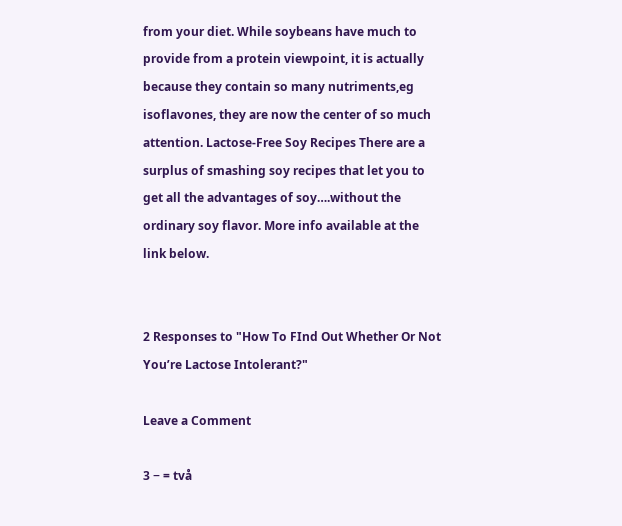from your diet. While soybeans have much to provide from a protein viewpoint, it is actually because they contain so many nutriments,eg isoflavones, they are now the center of so much attention. Lactose-Free Soy Recipes There are a surplus of smashing soy recipes that let you to get all the advantages of soy….without the ordinary soy flavor. More info available at the link below.


2 Responses to "How To FInd Out Whether Or Not You’re Lactose Intolerant?"

Leave a Comment

3 − = två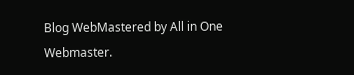Blog WebMastered by All in One Webmaster.